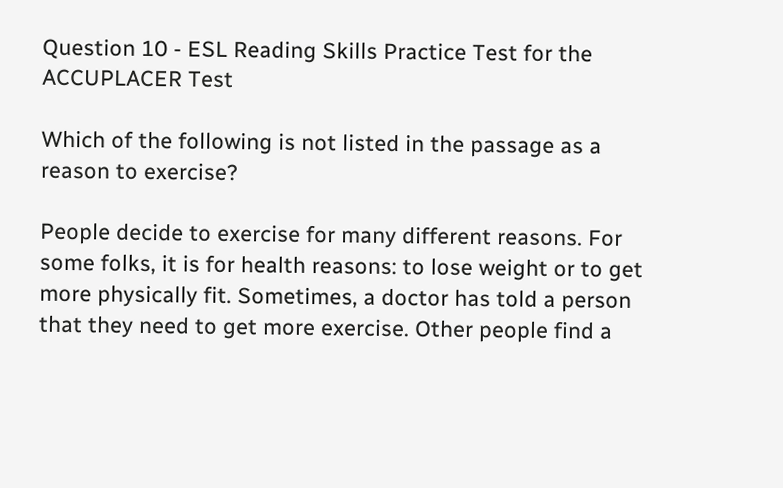Question 10 - ESL Reading Skills Practice Test for the ACCUPLACER Test

Which of the following is not listed in the passage as a reason to exercise?

People decide to exercise for many different reasons. For some folks, it is for health reasons: to lose weight or to get more physically fit. Sometimes, a doctor has told a person that they need to get more exercise. Other people find a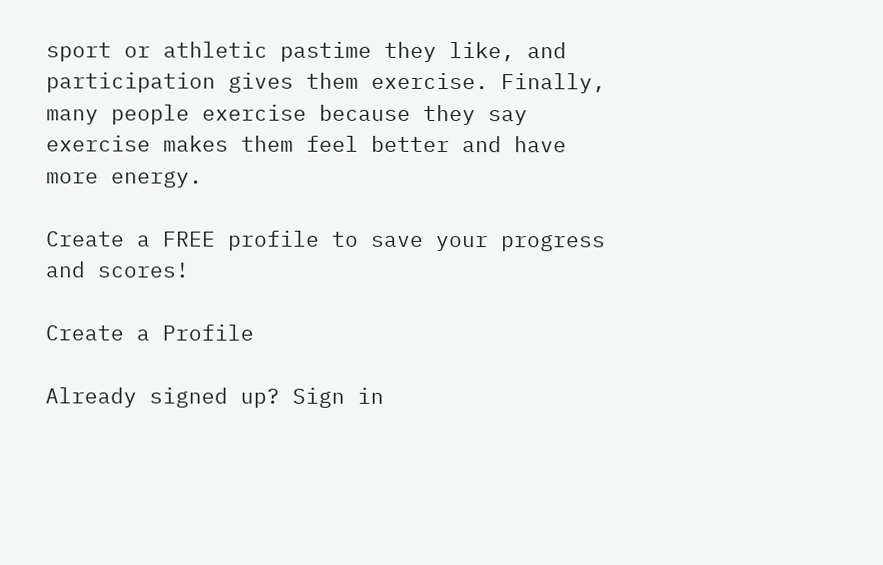sport or athletic pastime they like, and participation gives them exercise. Finally, many people exercise because they say exercise makes them feel better and have more energy.

Create a FREE profile to save your progress and scores!

Create a Profile

Already signed up? Sign in